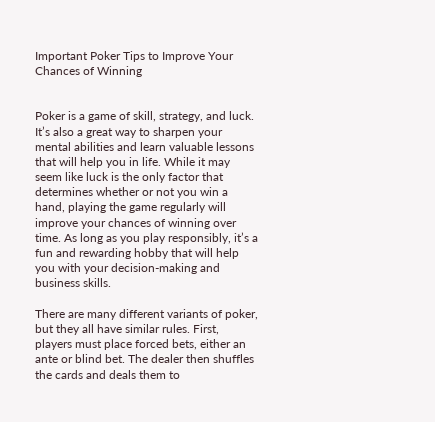Important Poker Tips to Improve Your Chances of Winning


Poker is a game of skill, strategy, and luck. It’s also a great way to sharpen your mental abilities and learn valuable lessons that will help you in life. While it may seem like luck is the only factor that determines whether or not you win a hand, playing the game regularly will improve your chances of winning over time. As long as you play responsibly, it’s a fun and rewarding hobby that will help you with your decision-making and business skills.

There are many different variants of poker, but they all have similar rules. First, players must place forced bets, either an ante or blind bet. The dealer then shuffles the cards and deals them to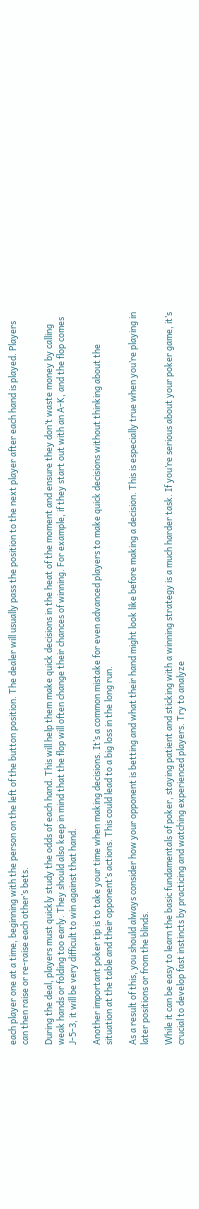each player one at a time, beginning with the person on the left of the button position. The dealer will usually pass the position to the next player after each hand is played. Players can then raise or re-raise each other’s bets.

During the deal, players must quickly study the odds of each hand. This will help them make quick decisions in the heat of the moment and ensure they don’t waste money by calling weak hands or folding too early. They should also keep in mind that the flop will often change their chances of winning. For example, if they start out with an A-K, and the flop comes J-5-3, it will be very difficult to win against that hand.

Another important poker tip is to take your time when making decisions. It’s a common mistake for even advanced players to make quick decisions without thinking about the situation at the table and their opponent’s actions. This could lead to a big loss in the long run.

As a result of this, you should always consider how your opponent is betting and what their hand might look like before making a decision. This is especially true when you’re playing in later positions or from the blinds.

While it can be easy to learn the basic fundamentals of poker, staying patient and sticking with a winning strategy is a much harder task. If you’re serious about your poker game, it’s crucial to develop fast instincts by practicing and watching experienced players. Try to analyze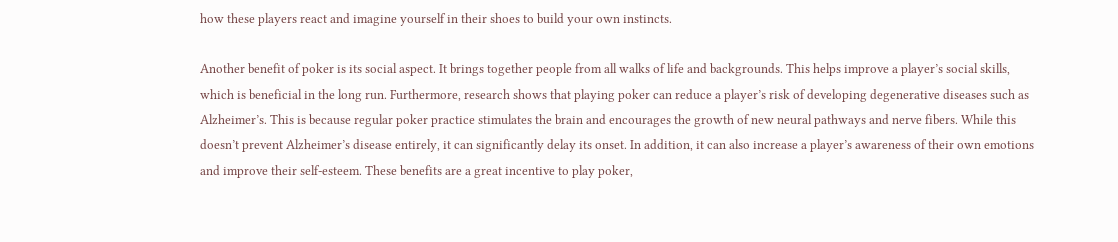how these players react and imagine yourself in their shoes to build your own instincts.

Another benefit of poker is its social aspect. It brings together people from all walks of life and backgrounds. This helps improve a player’s social skills, which is beneficial in the long run. Furthermore, research shows that playing poker can reduce a player’s risk of developing degenerative diseases such as Alzheimer’s. This is because regular poker practice stimulates the brain and encourages the growth of new neural pathways and nerve fibers. While this doesn’t prevent Alzheimer’s disease entirely, it can significantly delay its onset. In addition, it can also increase a player’s awareness of their own emotions and improve their self-esteem. These benefits are a great incentive to play poker,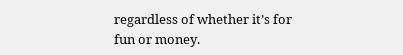regardless of whether it’s for fun or money.